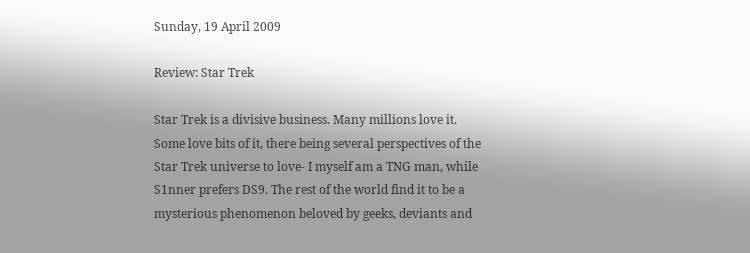Sunday, 19 April 2009

Review: Star Trek

Star Trek is a divisive business. Many millions love it. Some love bits of it, there being several perspectives of the Star Trek universe to love- I myself am a TNG man, while S1nner prefers DS9. The rest of the world find it to be a mysterious phenomenon beloved by geeks, deviants and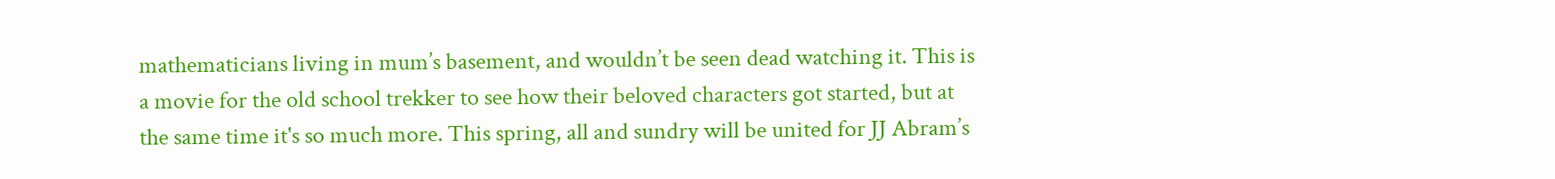mathematicians living in mum’s basement, and wouldn’t be seen dead watching it. This is a movie for the old school trekker to see how their beloved characters got started, but at the same time it's so much more. This spring, all and sundry will be united for JJ Abram’s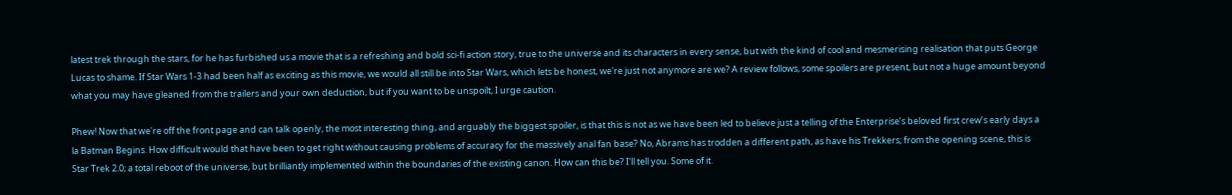latest trek through the stars, for he has furbished us a movie that is a refreshing and bold sci-fi action story, true to the universe and its characters in every sense, but with the kind of cool and mesmerising realisation that puts George Lucas to shame. If Star Wars 1-3 had been half as exciting as this movie, we would all still be into Star Wars, which lets be honest, we're just not anymore are we? A review follows, some spoilers are present, but not a huge amount beyond what you may have gleaned from the trailers and your own deduction, but if you want to be unspoilt, I urge caution.

Phew! Now that we're off the front page and can talk openly, the most interesting thing, and arguably the biggest spoiler, is that this is not as we have been led to believe just a telling of the Enterprise’s beloved first crew’s early days a la Batman Begins. How difficult would that have been to get right without causing problems of accuracy for the massively anal fan base? No, Abrams has trodden a different path, as have his Trekkers; from the opening scene, this is Star Trek 2.0; a total reboot of the universe, but brilliantly implemented within the boundaries of the existing canon. How can this be? I'll tell you. Some of it.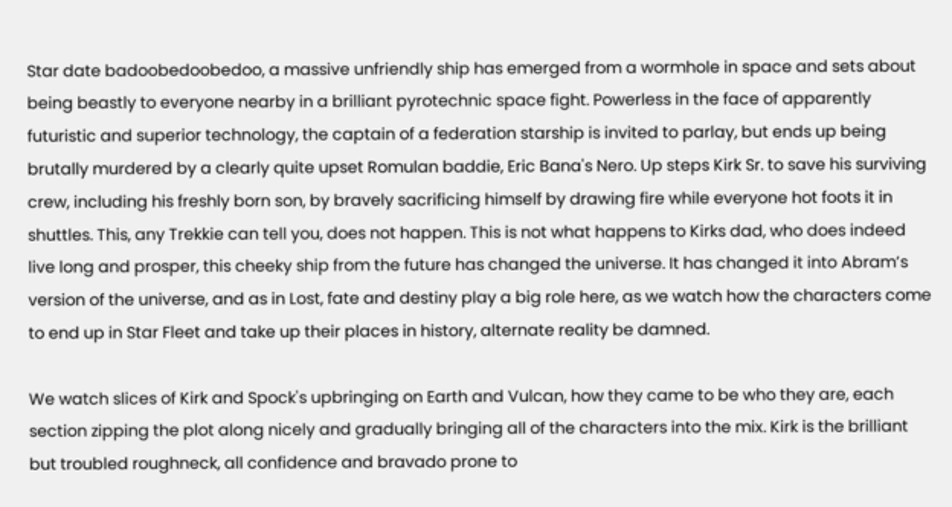Star date badoobedoobedoo, a massive unfriendly ship has emerged from a wormhole in space and sets about being beastly to everyone nearby in a brilliant pyrotechnic space fight. Powerless in the face of apparently futuristic and superior technology, the captain of a federation starship is invited to parlay, but ends up being brutally murdered by a clearly quite upset Romulan baddie, Eric Bana's Nero. Up steps Kirk Sr. to save his surviving crew, including his freshly born son, by bravely sacrificing himself by drawing fire while everyone hot foots it in shuttles. This, any Trekkie can tell you, does not happen. This is not what happens to Kirks dad, who does indeed live long and prosper, this cheeky ship from the future has changed the universe. It has changed it into Abram’s version of the universe, and as in Lost, fate and destiny play a big role here, as we watch how the characters come to end up in Star Fleet and take up their places in history, alternate reality be damned.

We watch slices of Kirk and Spock's upbringing on Earth and Vulcan, how they came to be who they are, each section zipping the plot along nicely and gradually bringing all of the characters into the mix. Kirk is the brilliant but troubled roughneck, all confidence and bravado prone to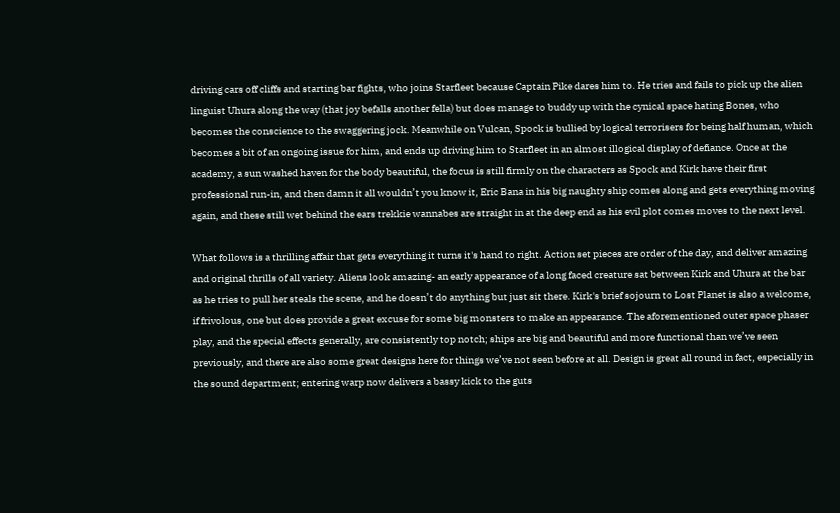driving cars off cliffs and starting bar fights, who joins Starfleet because Captain Pike dares him to. He tries and fails to pick up the alien linguist Uhura along the way (that joy befalls another fella) but does manage to buddy up with the cynical space hating Bones, who becomes the conscience to the swaggering jock. Meanwhile on Vulcan, Spock is bullied by logical terrorisers for being half human, which becomes a bit of an ongoing issue for him, and ends up driving him to Starfleet in an almost illogical display of defiance. Once at the academy, a sun washed haven for the body beautiful, the focus is still firmly on the characters as Spock and Kirk have their first professional run-in, and then damn it all wouldn’t you know it, Eric Bana in his big naughty ship comes along and gets everything moving again, and these still wet behind the ears trekkie wannabes are straight in at the deep end as his evil plot comes moves to the next level.

What follows is a thrilling affair that gets everything it turns it's hand to right. Action set pieces are order of the day, and deliver amazing and original thrills of all variety. Aliens look amazing- an early appearance of a long faced creature sat between Kirk and Uhura at the bar as he tries to pull her steals the scene, and he doesn’t do anything but just sit there. Kirk's brief sojourn to Lost Planet is also a welcome, if frivolous, one but does provide a great excuse for some big monsters to make an appearance. The aforementioned outer space phaser play, and the special effects generally, are consistently top notch; ships are big and beautiful and more functional than we’ve seen previously, and there are also some great designs here for things we’ve not seen before at all. Design is great all round in fact, especially in the sound department; entering warp now delivers a bassy kick to the guts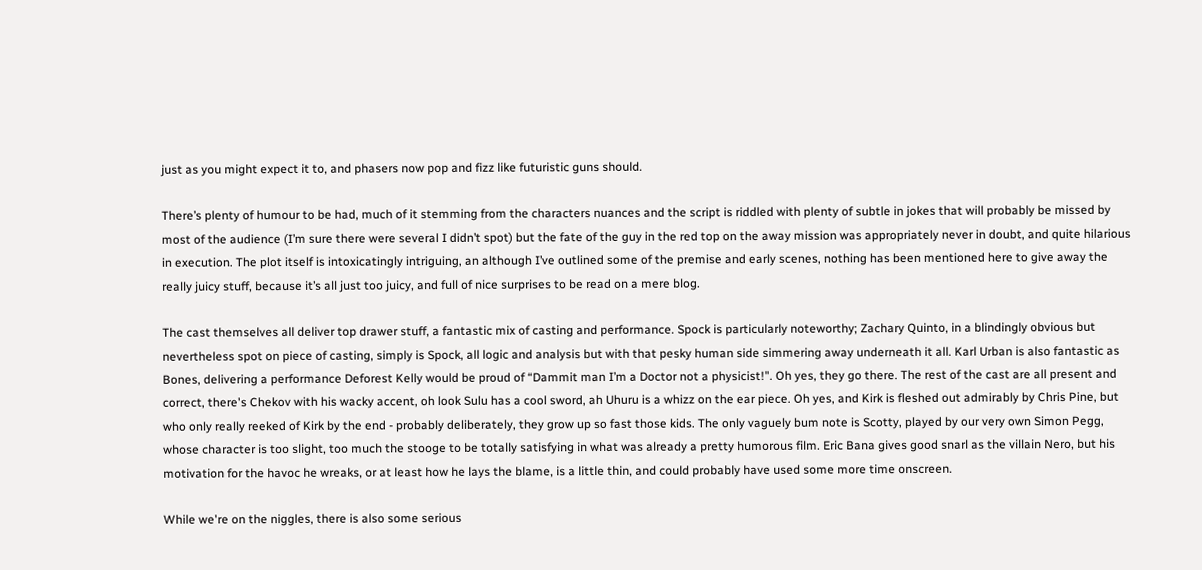just as you might expect it to, and phasers now pop and fizz like futuristic guns should.

There’s plenty of humour to be had, much of it stemming from the characters nuances and the script is riddled with plenty of subtle in jokes that will probably be missed by most of the audience (I’m sure there were several I didn’t spot) but the fate of the guy in the red top on the away mission was appropriately never in doubt, and quite hilarious in execution. The plot itself is intoxicatingly intriguing, an although I’ve outlined some of the premise and early scenes, nothing has been mentioned here to give away the really juicy stuff, because it’s all just too juicy, and full of nice surprises to be read on a mere blog.

The cast themselves all deliver top drawer stuff, a fantastic mix of casting and performance. Spock is particularly noteworthy; Zachary Quinto, in a blindingly obvious but nevertheless spot on piece of casting, simply is Spock, all logic and analysis but with that pesky human side simmering away underneath it all. Karl Urban is also fantastic as Bones, delivering a performance Deforest Kelly would be proud of “Dammit man I’m a Doctor not a physicist!". Oh yes, they go there. The rest of the cast are all present and correct, there's Chekov with his wacky accent, oh look Sulu has a cool sword, ah Uhuru is a whizz on the ear piece. Oh yes, and Kirk is fleshed out admirably by Chris Pine, but who only really reeked of Kirk by the end - probably deliberately, they grow up so fast those kids. The only vaguely bum note is Scotty, played by our very own Simon Pegg, whose character is too slight, too much the stooge to be totally satisfying in what was already a pretty humorous film. Eric Bana gives good snarl as the villain Nero, but his motivation for the havoc he wreaks, or at least how he lays the blame, is a little thin, and could probably have used some more time onscreen.

While we're on the niggles, there is also some serious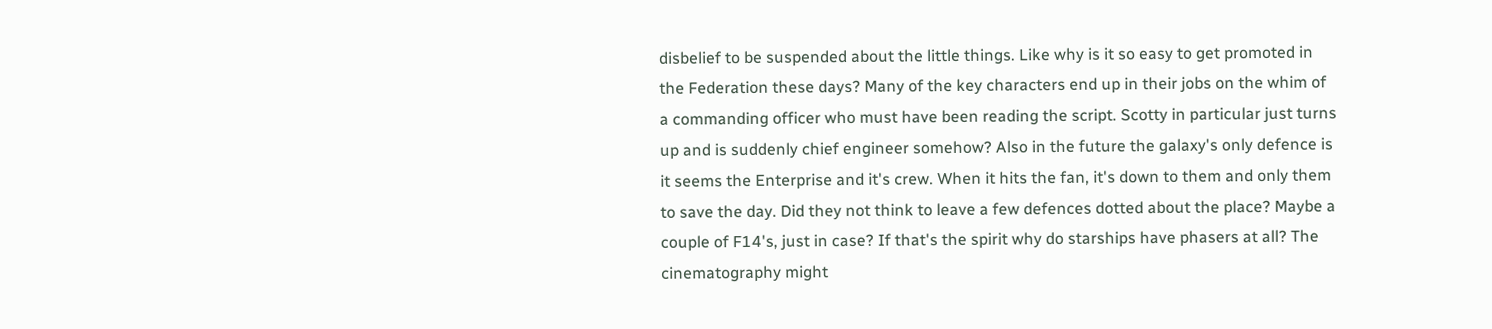disbelief to be suspended about the little things. Like why is it so easy to get promoted in the Federation these days? Many of the key characters end up in their jobs on the whim of a commanding officer who must have been reading the script. Scotty in particular just turns up and is suddenly chief engineer somehow? Also in the future the galaxy's only defence is it seems the Enterprise and it's crew. When it hits the fan, it's down to them and only them to save the day. Did they not think to leave a few defences dotted about the place? Maybe a couple of F14's, just in case? If that's the spirit why do starships have phasers at all? The cinematography might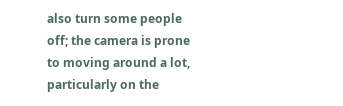also turn some people off; the camera is prone to moving around a lot, particularly on the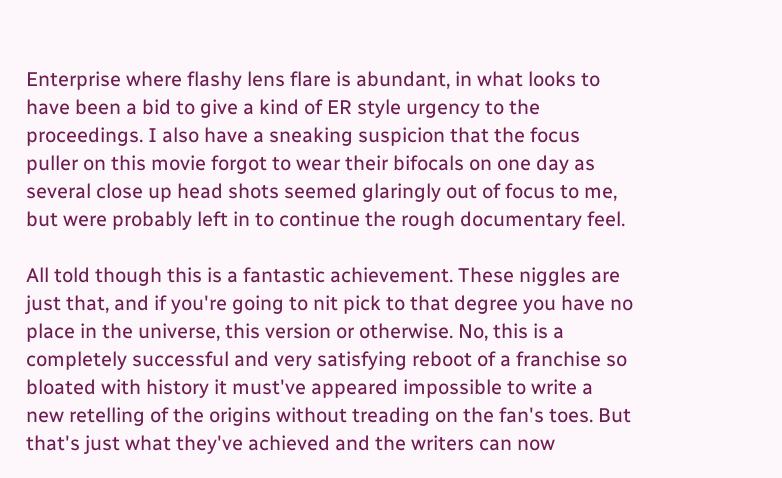Enterprise where flashy lens flare is abundant, in what looks to have been a bid to give a kind of ER style urgency to the proceedings. I also have a sneaking suspicion that the focus puller on this movie forgot to wear their bifocals on one day as several close up head shots seemed glaringly out of focus to me, but were probably left in to continue the rough documentary feel.

All told though this is a fantastic achievement. These niggles are just that, and if you're going to nit pick to that degree you have no place in the universe, this version or otherwise. No, this is a completely successful and very satisfying reboot of a franchise so bloated with history it must've appeared impossible to write a new retelling of the origins without treading on the fan's toes. But that's just what they've achieved and the writers can now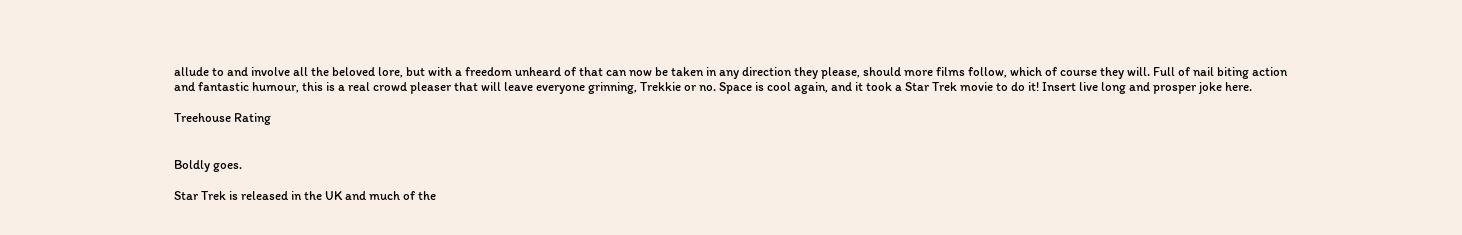allude to and involve all the beloved lore, but with a freedom unheard of that can now be taken in any direction they please, should more films follow, which of course they will. Full of nail biting action and fantastic humour, this is a real crowd pleaser that will leave everyone grinning, Trekkie or no. Space is cool again, and it took a Star Trek movie to do it! Insert live long and prosper joke here.

Treehouse Rating


Boldly goes.

Star Trek is released in the UK and much of the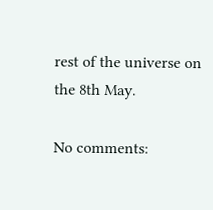rest of the universe on the 8th May.

No comments: